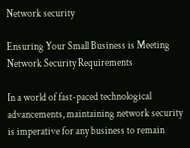Network security

Ensuring Your Small Business is Meeting Network Security Requirements

In a world of fast-paced technological advancements, maintaining network security is imperative for any business to remain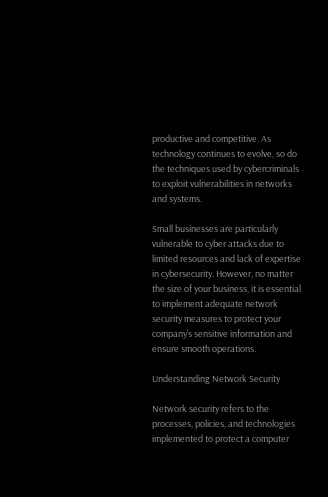productive and competitive. As technology continues to evolve, so do the techniques used by cybercriminals to exploit vulnerabilities in networks and systems.

Small businesses are particularly vulnerable to cyber attacks due to limited resources and lack of expertise in cybersecurity. However, no matter the size of your business, it is essential to implement adequate network security measures to protect your company’s sensitive information and ensure smooth operations.

Understanding Network Security

Network security refers to the processes, policies, and technologies implemented to protect a computer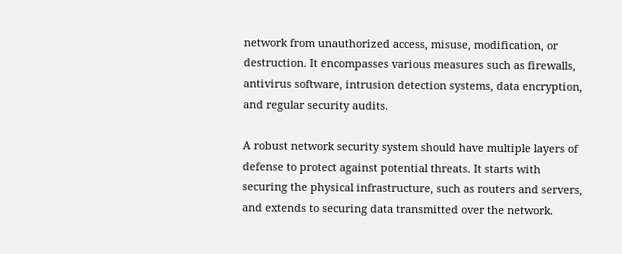network from unauthorized access, misuse, modification, or destruction. It encompasses various measures such as firewalls, antivirus software, intrusion detection systems, data encryption, and regular security audits.

A robust network security system should have multiple layers of defense to protect against potential threats. It starts with securing the physical infrastructure, such as routers and servers, and extends to securing data transmitted over the network.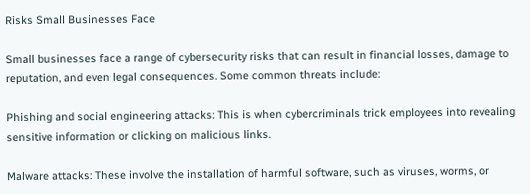Risks Small Businesses Face

Small businesses face a range of cybersecurity risks that can result in financial losses, damage to reputation, and even legal consequences. Some common threats include:

Phishing and social engineering attacks: This is when cybercriminals trick employees into revealing sensitive information or clicking on malicious links.

Malware attacks: These involve the installation of harmful software, such as viruses, worms, or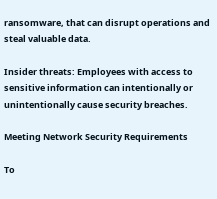ransomware, that can disrupt operations and steal valuable data.

Insider threats: Employees with access to sensitive information can intentionally or unintentionally cause security breaches.

Meeting Network Security Requirements

To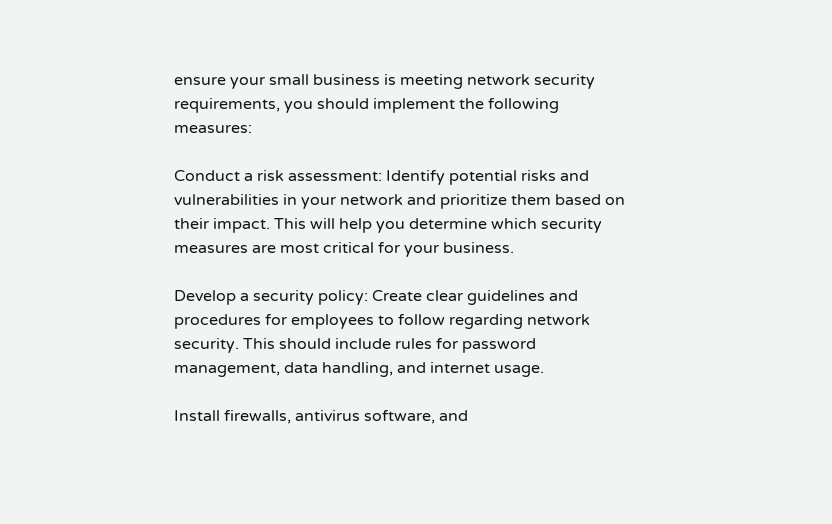ensure your small business is meeting network security requirements, you should implement the following measures:

Conduct a risk assessment: Identify potential risks and vulnerabilities in your network and prioritize them based on their impact. This will help you determine which security measures are most critical for your business.

Develop a security policy: Create clear guidelines and procedures for employees to follow regarding network security. This should include rules for password management, data handling, and internet usage.

Install firewalls, antivirus software, and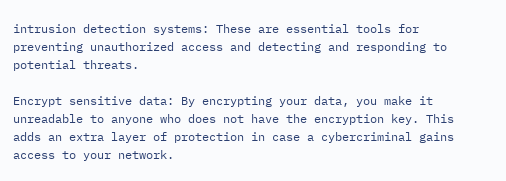intrusion detection systems: These are essential tools for preventing unauthorized access and detecting and responding to potential threats.

Encrypt sensitive data: By encrypting your data, you make it unreadable to anyone who does not have the encryption key. This adds an extra layer of protection in case a cybercriminal gains access to your network.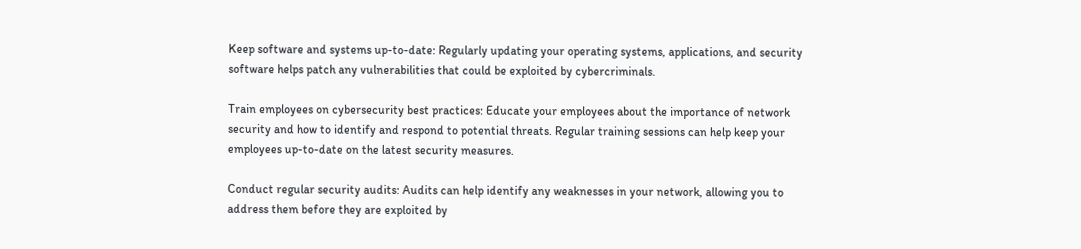Keep software and systems up-to-date: Regularly updating your operating systems, applications, and security software helps patch any vulnerabilities that could be exploited by cybercriminals.

Train employees on cybersecurity best practices: Educate your employees about the importance of network security and how to identify and respond to potential threats. Regular training sessions can help keep your employees up-to-date on the latest security measures.

Conduct regular security audits: Audits can help identify any weaknesses in your network, allowing you to address them before they are exploited by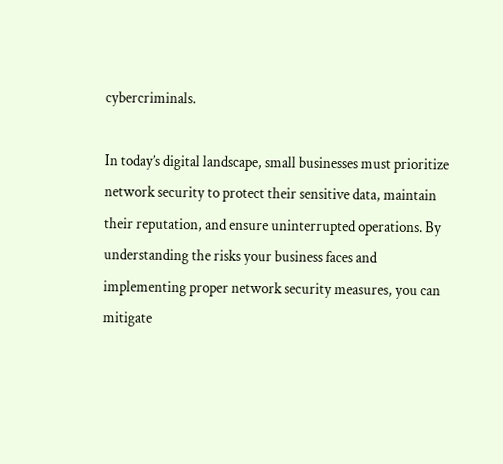cybercriminals.

In today’s digital landscape, small businesses must prioritize network security to protect their sensitive data, maintain their reputation, and ensure uninterrupted operations. By understanding the risks your business faces and implementing proper network security measures, you can mitigate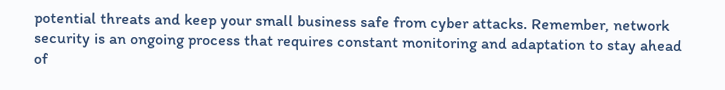potential threats and keep your small business safe from cyber attacks. Remember, network security is an ongoing process that requires constant monitoring and adaptation to stay ahead of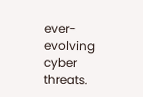ever-evolving cyber threats.